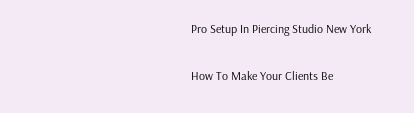Pro Setup In Piercing Studio New York

How To Make Your Clients Be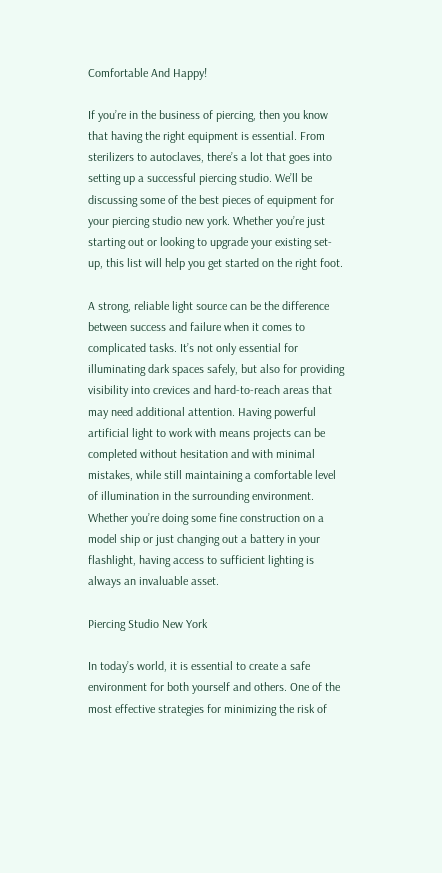Comfortable And Happy!

If you’re in the business of piercing, then you know that having the right equipment is essential. From sterilizers to autoclaves, there’s a lot that goes into setting up a successful piercing studio. We’ll be discussing some of the best pieces of equipment for your piercing studio new york. Whether you’re just starting out or looking to upgrade your existing set-up, this list will help you get started on the right foot.

A strong, reliable light source can be the difference between success and failure when it comes to complicated tasks. It’s not only essential for illuminating dark spaces safely, but also for providing visibility into crevices and hard-to-reach areas that may need additional attention. Having powerful artificial light to work with means projects can be completed without hesitation and with minimal mistakes, while still maintaining a comfortable level of illumination in the surrounding environment. Whether you’re doing some fine construction on a model ship or just changing out a battery in your flashlight, having access to sufficient lighting is always an invaluable asset.

Piercing Studio New York

In today’s world, it is essential to create a safe environment for both yourself and others. One of the most effective strategies for minimizing the risk of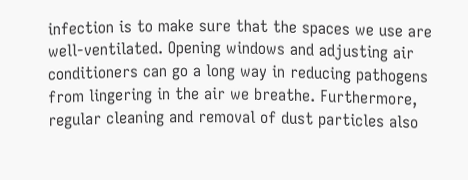infection is to make sure that the spaces we use are well-ventilated. Opening windows and adjusting air conditioners can go a long way in reducing pathogens from lingering in the air we breathe. Furthermore, regular cleaning and removal of dust particles also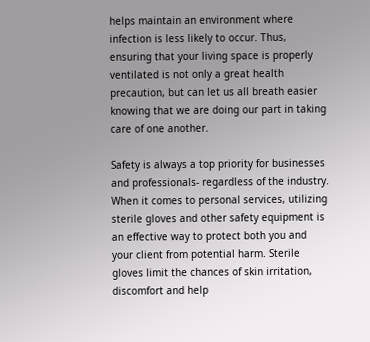helps maintain an environment where infection is less likely to occur. Thus, ensuring that your living space is properly ventilated is not only a great health precaution, but can let us all breath easier knowing that we are doing our part in taking care of one another.

Safety is always a top priority for businesses and professionals- regardless of the industry. When it comes to personal services, utilizing sterile gloves and other safety equipment is an effective way to protect both you and your client from potential harm. Sterile gloves limit the chances of skin irritation, discomfort and help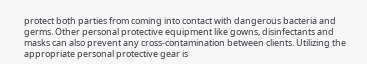protect both parties from coming into contact with dangerous bacteria and germs. Other personal protective equipment like gowns, disinfectants and masks can also prevent any cross-contamination between clients. Utilizing the appropriate personal protective gear is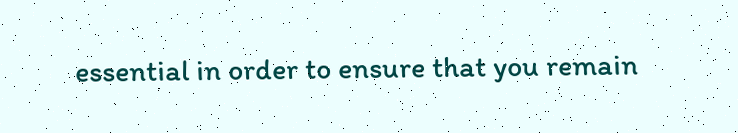essential in order to ensure that you remain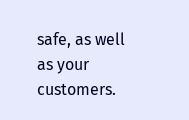safe, as well as your customers.